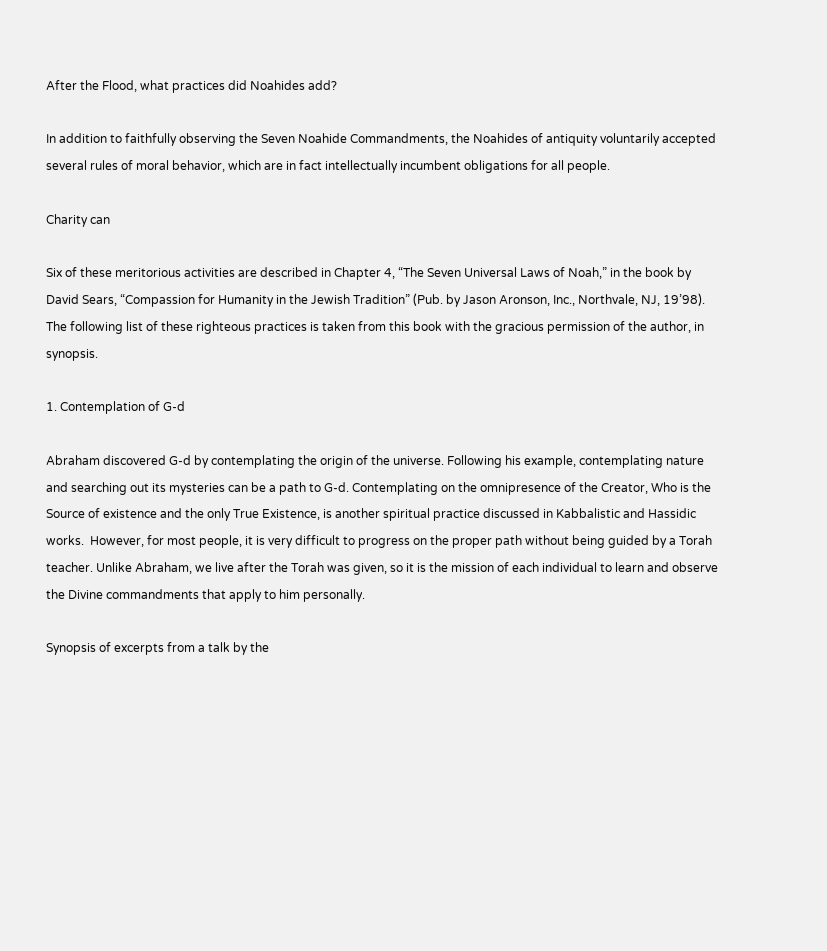After the Flood, what practices did Noahides add?

In addition to faithfully observing the Seven Noahide Commandments, the Noahides of antiquity voluntarily accepted several rules of moral behavior, which are in fact intellectually incumbent obligations for all people.

Charity can

Six of these meritorious activities are described in Chapter 4, “The Seven Universal Laws of Noah,” in the book by David Sears, “Compassion for Humanity in the Jewish Tradition” (Pub. by Jason Aronson, Inc., Northvale, NJ, 19’98). The following list of these righteous practices is taken from this book with the gracious permission of the author, in synopsis.

1. Contemplation of G-d

Abraham discovered G-d by contemplating the origin of the universe. Following his example, contemplating nature and searching out its mysteries can be a path to G-d. Contemplating on the omnipresence of the Creator, Who is the Source of existence and the only True Existence, is another spiritual practice discussed in Kabbalistic and Hassidic works.  However, for most people, it is very difficult to progress on the proper path without being guided by a Torah teacher. Unlike Abraham, we live after the Torah was given, so it is the mission of each individual to learn and observe the Divine commandments that apply to him personally.

Synopsis of excerpts from a talk by the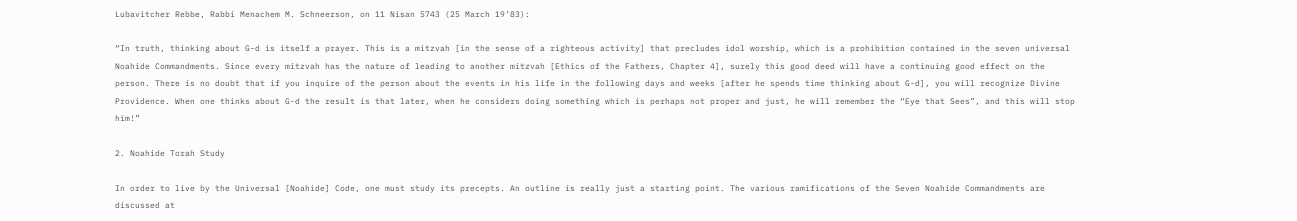Lubavitcher Rebbe, Rabbi Menachem M. Schneerson, on 11 Nisan 5743 (25 March 19’83):

“In truth, thinking about G-d is itself a prayer. This is a mitzvah [in the sense of a righteous activity] that precludes idol worship, which is a prohibition contained in the seven universal Noahide Commandments. Since every mitzvah has the nature of leading to another mitzvah [Ethics of the Fathers, Chapter 4], surely this good deed will have a continuing good effect on the person. There is no doubt that if you inquire of the person about the events in his life in the following days and weeks [after he spends time thinking about G-d], you will recognize Divine Providence. When one thinks about G-d the result is that later, when he considers doing something which is perhaps not proper and just, he will remember the “Eye that Sees”, and this will stop him!”

2. Noahide Torah Study

In order to live by the Universal [Noahide] Code, one must study its precepts. An outline is really just a starting point. The various ramifications of the Seven Noahide Commandments are discussed at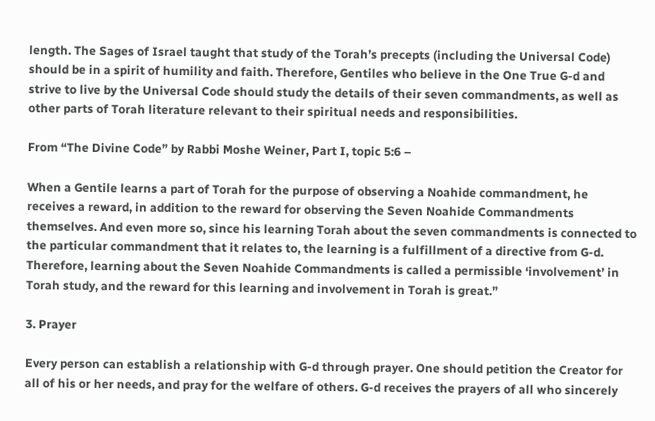length. The Sages of Israel taught that study of the Torah’s precepts (including the Universal Code) should be in a spirit of humility and faith. Therefore, Gentiles who believe in the One True G-d and strive to live by the Universal Code should study the details of their seven commandments, as well as other parts of Torah literature relevant to their spiritual needs and responsibilities.

From “The Divine Code” by Rabbi Moshe Weiner, Part I, topic 5:6 –

When a Gentile learns a part of Torah for the purpose of observing a Noahide commandment, he receives a reward, in addition to the reward for observing the Seven Noahide Commandments themselves. And even more so, since his learning Torah about the seven commandments is connected to the particular commandment that it relates to, the learning is a fulfillment of a directive from G-d. Therefore, learning about the Seven Noahide Commandments is called a permissible ‘involvement’ in Torah study, and the reward for this learning and involvement in Torah is great.”

3. Prayer

Every person can establish a relationship with G-d through prayer. One should petition the Creator for all of his or her needs, and pray for the welfare of others. G-d receives the prayers of all who sincerely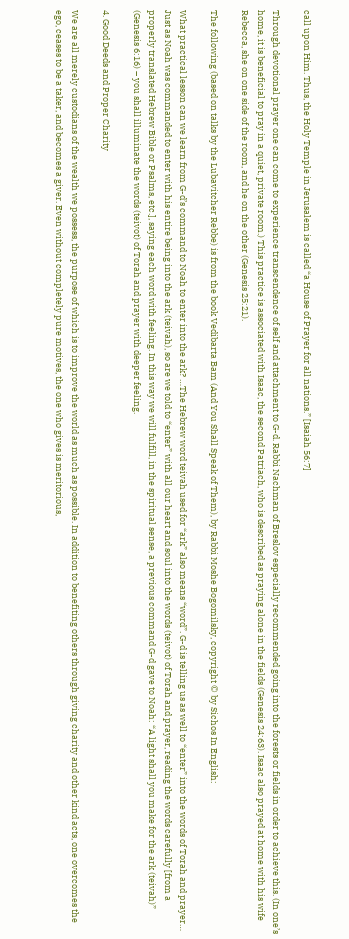call upon Him. Thus, the Holy Temple in Jerusalem is called “a House of Prayer for all nations.” [Isaiah 56:7]

Through devotional prayer one can come to experience transcendence of self and attachment to G-d. Rabbi Nachman of Breslov especially recommended going into the forests or fields in order to achieve this. (In one’s home, it is beneficial to pray in a quiet, private room.) This practice is associated with Isaac, the second Patriach, who is described as praying alone in the fields (Genesis 24:63). Isaac also prayed at home with his wife Rebecca, she on one side of the room, and he on the other (Genesis 25:21).

The following (based on talks by the Lubavitcher Rebbe) is from the book Vedibarta Bam (And You Shall Speak of Them), by Rabbi Moshe Bogomilsky, copyright © by Sichos In English:

What practical lesson can we learn from G-d’s command to Noah to enter into the ark? …The Hebrew word teivah used for “ark” also means “word”. G-d is telling us as well to “enter” into the words of Torah and prayer… Just as Noah was commanded to enter with his entire being into the ark (teivah), so are we told to “enter” with all our heart and soul into the words (teivot) of Torah and prayer, reading the words carefully [from a properly translated Hebrew Bible or Psalms, etc.], saying each word with feeling. In this way we will fulfill, in the spiritual sense, a previous command G-d gave to Noah: “A light shall you make for the ark (teivah)” (Genesis 6:16) – you shall illuminate the words (teivot) of Torah and prayer with deeper feeling.

4. Good Deeds and Proper Charity

We are all merely custodians of the wealth we possess, the purpose of which is to improve the world as much as possible. In addition to benefiting others through giving charity and other kind acts, one overcomes the ego, ceases to be a taker, and becomes a giver. Even without completely pure motives, the one who gives is meritorious,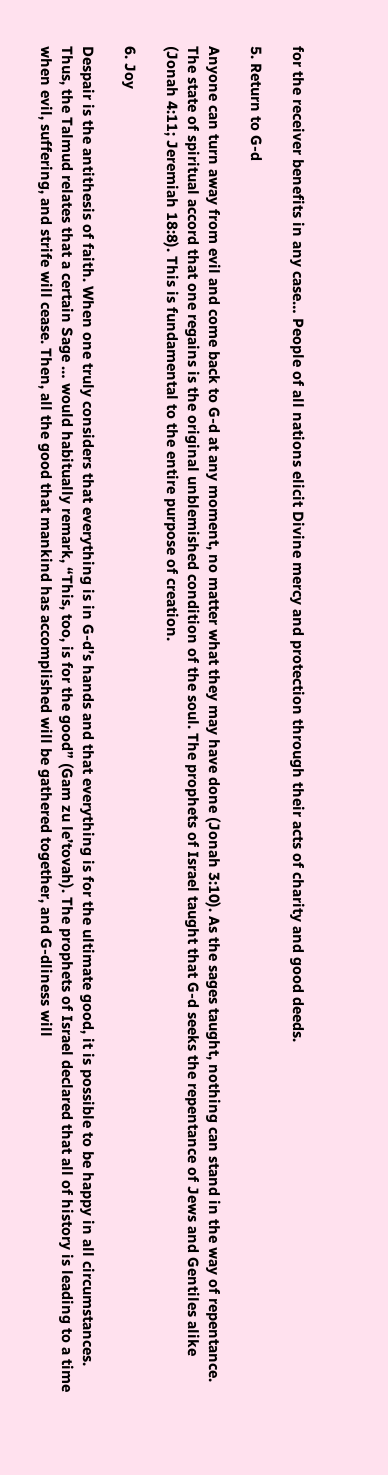for the receiver benefits in any case… People of all nations elicit Divine mercy and protection through their acts of charity and good deeds.

5. Return to G-d

Anyone can turn away from evil and come back to G-d at any moment, no matter what they may have done (Jonah 3:10). As the sages taught, nothing can stand in the way of repentance. The state of spiritual accord that one regains is the original unblemished condition of the soul. The prophets of Israel taught that G-d seeks the repentance of Jews and Gentiles alike (Jonah 4:11; Jeremiah 18:8). This is fundamental to the entire purpose of creation.

6. Joy

Despair is the antithesis of faith. When one truly considers that everything is in G-d’s hands and that everything is for the ultimate good, it is possible to be happy in all circumstances. Thus, the Talmud relates that a certain Sage … would habitually remark, “This, too, is for the good” (Gam zu le’tovah). The prophets of Israel declared that all of history is leading to a time when evil, suffering, and strife will cease. Then, all the good that mankind has accomplished will be gathered together, and G-dliness will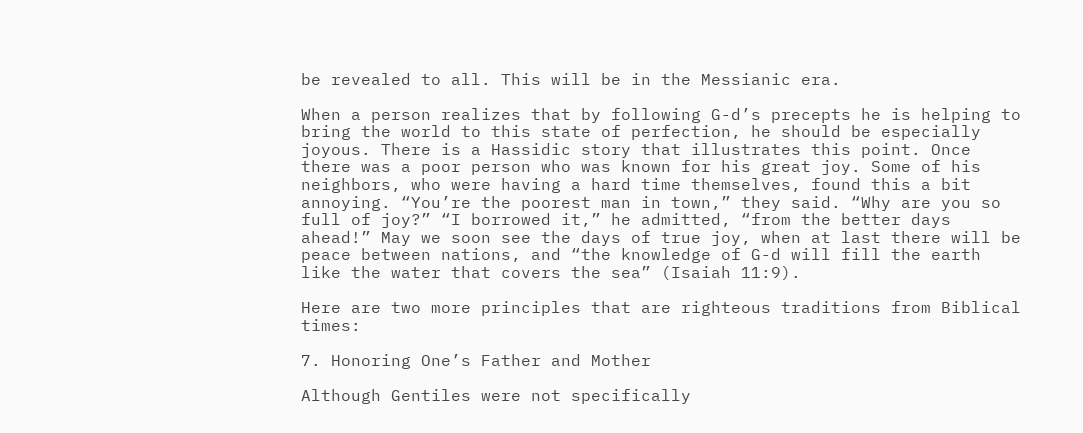be revealed to all. This will be in the Messianic era.

When a person realizes that by following G-d’s precepts he is helping to bring the world to this state of perfection, he should be especially joyous. There is a Hassidic story that illustrates this point. Once there was a poor person who was known for his great joy. Some of his neighbors, who were having a hard time themselves, found this a bit annoying. “You’re the poorest man in town,” they said. “Why are you so full of joy?” “I borrowed it,” he admitted, “from the better days ahead!” May we soon see the days of true joy, when at last there will be peace between nations, and “the knowledge of G-d will fill the earth like the water that covers the sea” (Isaiah 11:9).

Here are two more principles that are righteous traditions from Biblical times:

7. Honoring One’s Father and Mother

Although Gentiles were not specifically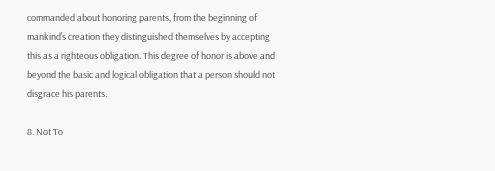commanded about honoring parents, from the beginning of mankind’s creation they distinguished themselves by accepting this as a righteous obligation. This degree of honor is above and beyond the basic and logical obligation that a person should not disgrace his parents.

8. Not To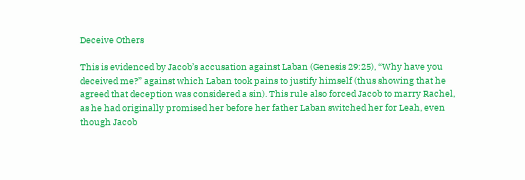Deceive Others

This is evidenced by Jacob’s accusation against Laban (Genesis 29:25), “Why have you deceived me?” against which Laban took pains to justify himself (thus showing that he agreed that deception was considered a sin). This rule also forced Jacob to marry Rachel, as he had originally promised her before her father Laban switched her for Leah, even though Jacob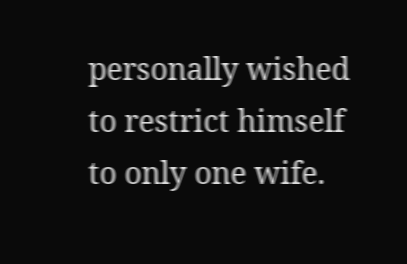personally wished to restrict himself to only one wife.